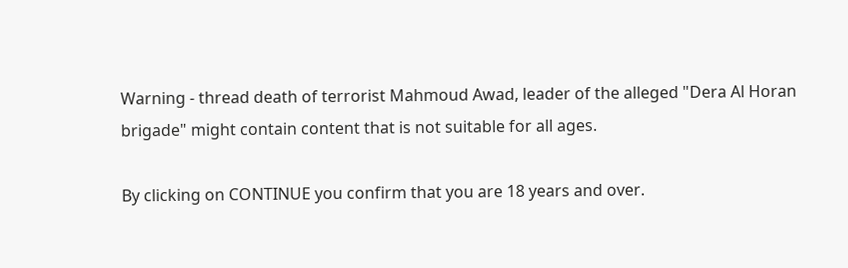Warning - thread death of terrorist Mahmoud Awad, leader of the alleged "Dera Al Horan brigade" might contain content that is not suitable for all ages.

By clicking on CONTINUE you confirm that you are 18 years and over.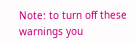Note: to turn off these warnings you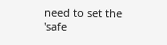need to set the 'safe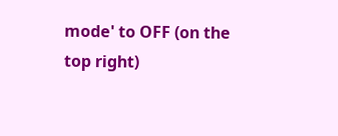mode' to OFF (on the top right)